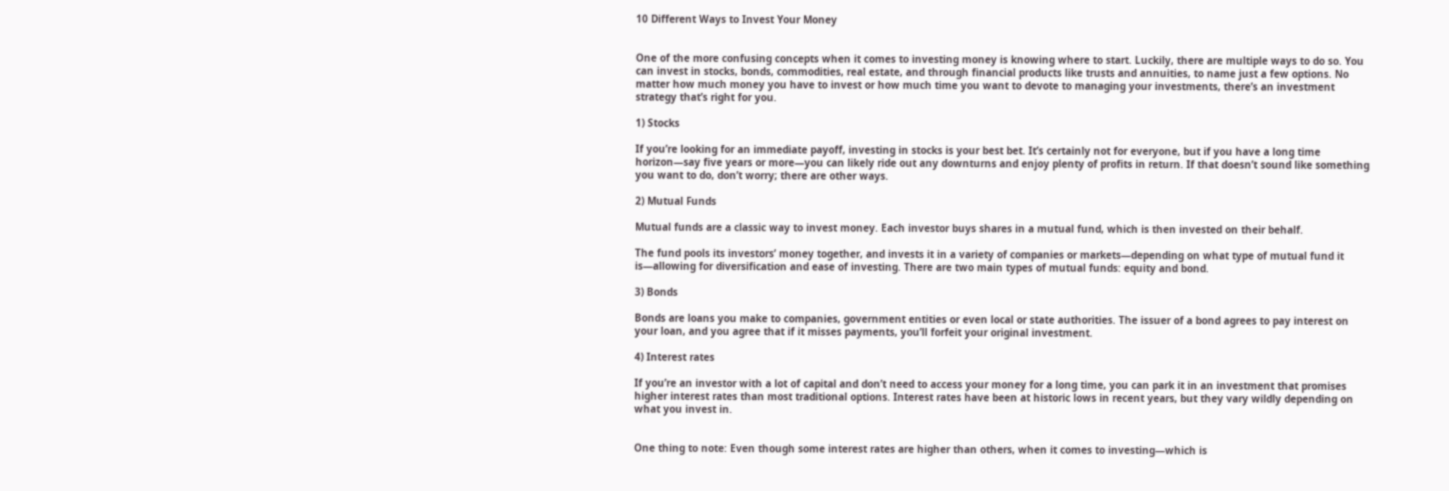10 Different Ways to Invest Your Money


One of the more confusing concepts when it comes to investing money is knowing where to start. Luckily, there are multiple ways to do so. You can invest in stocks, bonds, commodities, real estate, and through financial products like trusts and annuities, to name just a few options. No matter how much money you have to invest or how much time you want to devote to managing your investments, there’s an investment strategy that’s right for you.

1) Stocks

If you’re looking for an immediate payoff, investing in stocks is your best bet. It’s certainly not for everyone, but if you have a long time horizon—say five years or more—you can likely ride out any downturns and enjoy plenty of profits in return. If that doesn’t sound like something you want to do, don’t worry; there are other ways.

2) Mutual Funds

Mutual funds are a classic way to invest money. Each investor buys shares in a mutual fund, which is then invested on their behalf.

The fund pools its investors’ money together, and invests it in a variety of companies or markets—depending on what type of mutual fund it is—allowing for diversification and ease of investing. There are two main types of mutual funds: equity and bond.

3) Bonds

Bonds are loans you make to companies, government entities or even local or state authorities. The issuer of a bond agrees to pay interest on your loan, and you agree that if it misses payments, you’ll forfeit your original investment.

4) Interest rates

If you’re an investor with a lot of capital and don’t need to access your money for a long time, you can park it in an investment that promises higher interest rates than most traditional options. Interest rates have been at historic lows in recent years, but they vary wildly depending on what you invest in.


One thing to note: Even though some interest rates are higher than others, when it comes to investing—which is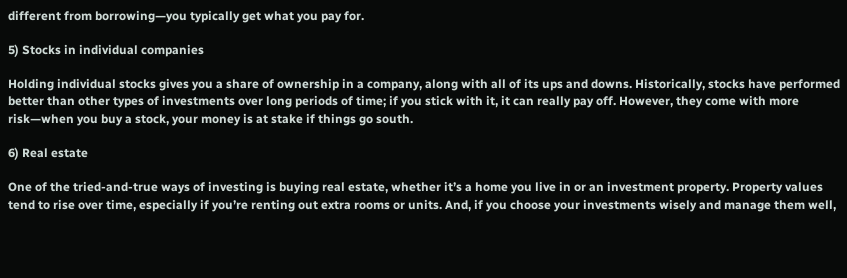different from borrowing—you typically get what you pay for.

5) Stocks in individual companies

Holding individual stocks gives you a share of ownership in a company, along with all of its ups and downs. Historically, stocks have performed better than other types of investments over long periods of time; if you stick with it, it can really pay off. However, they come with more risk—when you buy a stock, your money is at stake if things go south.

6) Real estate

One of the tried-and-true ways of investing is buying real estate, whether it’s a home you live in or an investment property. Property values tend to rise over time, especially if you’re renting out extra rooms or units. And, if you choose your investments wisely and manage them well,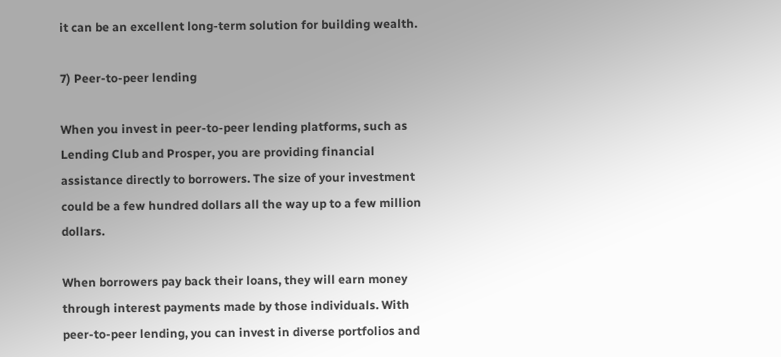it can be an excellent long-term solution for building wealth.

7) Peer-to-peer lending

When you invest in peer-to-peer lending platforms, such as Lending Club and Prosper, you are providing financial assistance directly to borrowers. The size of your investment could be a few hundred dollars all the way up to a few million dollars.

When borrowers pay back their loans, they will earn money through interest payments made by those individuals. With peer-to-peer lending, you can invest in diverse portfolios and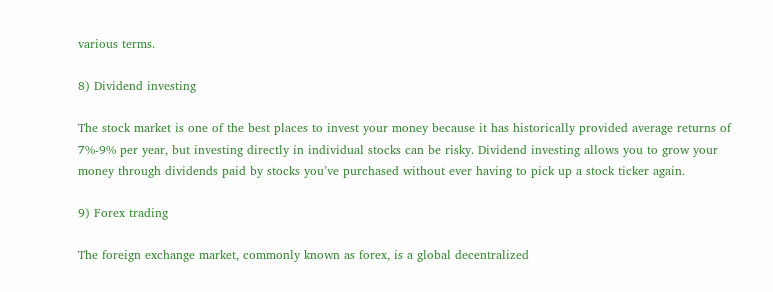various terms.

8) Dividend investing

The stock market is one of the best places to invest your money because it has historically provided average returns of 7%-9% per year, but investing directly in individual stocks can be risky. Dividend investing allows you to grow your money through dividends paid by stocks you’ve purchased without ever having to pick up a stock ticker again.

9) Forex trading

The foreign exchange market, commonly known as forex, is a global decentralized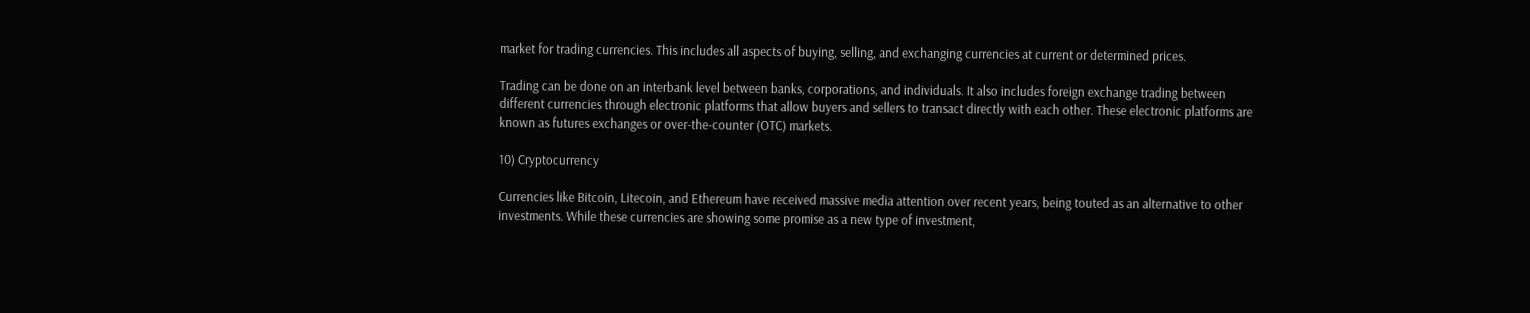market for trading currencies. This includes all aspects of buying, selling, and exchanging currencies at current or determined prices.

Trading can be done on an interbank level between banks, corporations, and individuals. It also includes foreign exchange trading between different currencies through electronic platforms that allow buyers and sellers to transact directly with each other. These electronic platforms are known as futures exchanges or over-the-counter (OTC) markets.

10) Cryptocurrency

Currencies like Bitcoin, Litecoin, and Ethereum have received massive media attention over recent years, being touted as an alternative to other investments. While these currencies are showing some promise as a new type of investment,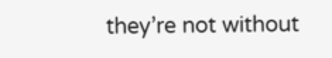they’re not without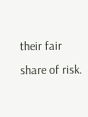their fair share of risk.